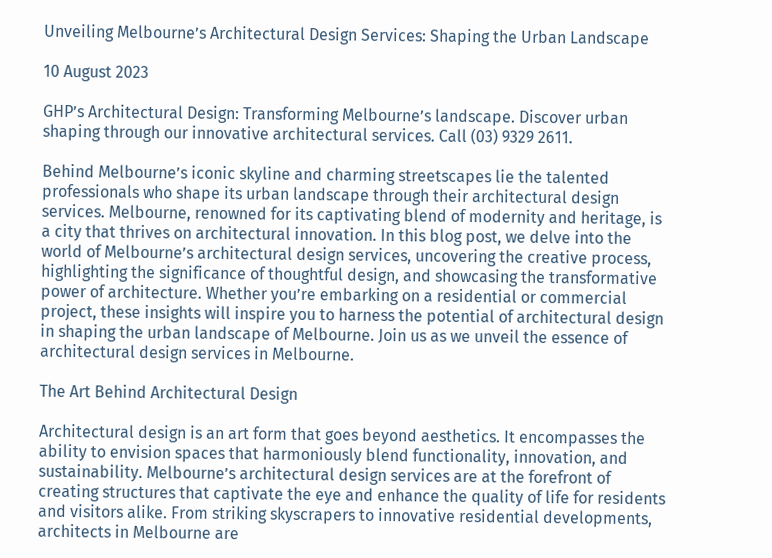Unveiling Melbourne’s Architectural Design Services: Shaping the Urban Landscape

10 August 2023

GHP’s Architectural Design: Transforming Melbourne’s landscape. Discover urban shaping through our innovative architectural services. Call (03) 9329 2611.

Behind Melbourne’s iconic skyline and charming streetscapes lie the talented professionals who shape its urban landscape through their architectural design services. Melbourne, renowned for its captivating blend of modernity and heritage, is a city that thrives on architectural innovation. In this blog post, we delve into the world of Melbourne’s architectural design services, uncovering the creative process, highlighting the significance of thoughtful design, and showcasing the transformative power of architecture. Whether you’re embarking on a residential or commercial project, these insights will inspire you to harness the potential of architectural design in shaping the urban landscape of Melbourne. Join us as we unveil the essence of architectural design services in Melbourne.

The Art Behind Architectural Design

Architectural design is an art form that goes beyond aesthetics. It encompasses the ability to envision spaces that harmoniously blend functionality, innovation, and sustainability. Melbourne’s architectural design services are at the forefront of creating structures that captivate the eye and enhance the quality of life for residents and visitors alike. From striking skyscrapers to innovative residential developments, architects in Melbourne are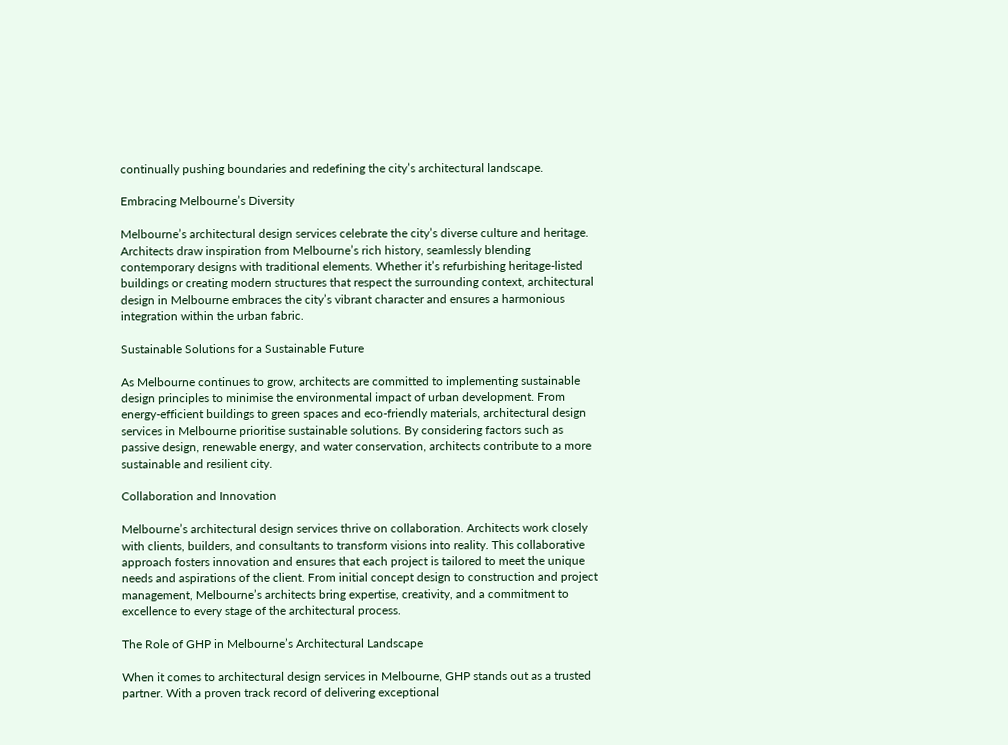continually pushing boundaries and redefining the city’s architectural landscape.

Embracing Melbourne’s Diversity

Melbourne’s architectural design services celebrate the city’s diverse culture and heritage. Architects draw inspiration from Melbourne’s rich history, seamlessly blending contemporary designs with traditional elements. Whether it’s refurbishing heritage-listed buildings or creating modern structures that respect the surrounding context, architectural design in Melbourne embraces the city’s vibrant character and ensures a harmonious integration within the urban fabric.

Sustainable Solutions for a Sustainable Future

As Melbourne continues to grow, architects are committed to implementing sustainable design principles to minimise the environmental impact of urban development. From energy-efficient buildings to green spaces and eco-friendly materials, architectural design services in Melbourne prioritise sustainable solutions. By considering factors such as passive design, renewable energy, and water conservation, architects contribute to a more sustainable and resilient city.

Collaboration and Innovation

Melbourne’s architectural design services thrive on collaboration. Architects work closely with clients, builders, and consultants to transform visions into reality. This collaborative approach fosters innovation and ensures that each project is tailored to meet the unique needs and aspirations of the client. From initial concept design to construction and project management, Melbourne’s architects bring expertise, creativity, and a commitment to excellence to every stage of the architectural process.

The Role of GHP in Melbourne’s Architectural Landscape

When it comes to architectural design services in Melbourne, GHP stands out as a trusted partner. With a proven track record of delivering exceptional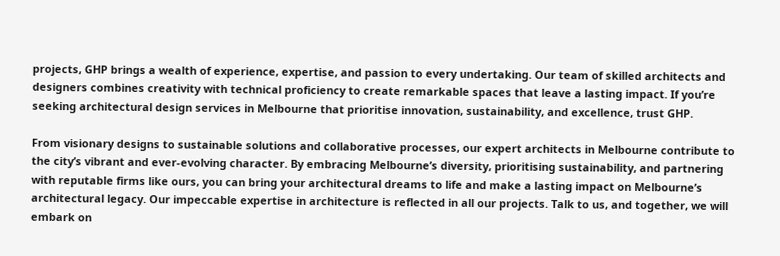projects, GHP brings a wealth of experience, expertise, and passion to every undertaking. Our team of skilled architects and designers combines creativity with technical proficiency to create remarkable spaces that leave a lasting impact. If you’re seeking architectural design services in Melbourne that prioritise innovation, sustainability, and excellence, trust GHP.

From visionary designs to sustainable solutions and collaborative processes, our expert architects in Melbourne contribute to the city’s vibrant and ever-evolving character. By embracing Melbourne’s diversity, prioritising sustainability, and partnering with reputable firms like ours, you can bring your architectural dreams to life and make a lasting impact on Melbourne’s architectural legacy. Our impeccable expertise in architecture is reflected in all our projects. Talk to us, and together, we will embark on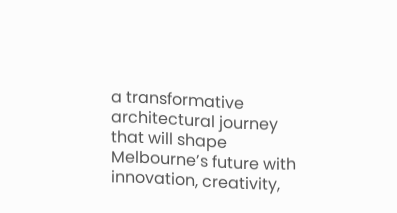a transformative architectural journey that will shape Melbourne’s future with innovation, creativity,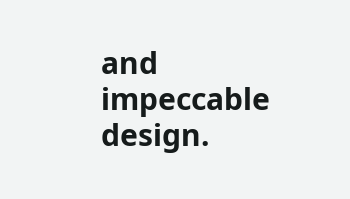and impeccable design.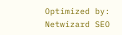Optimized by: Netwizard SEO